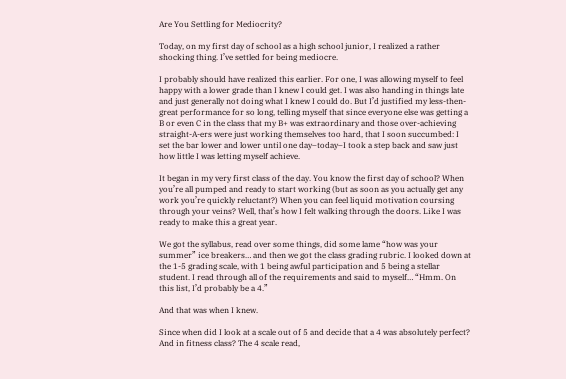Are You Settling for Mediocrity?

Today, on my first day of school as a high school junior, I realized a rather shocking thing. I’ve settled for being mediocre.

I probably should have realized this earlier. For one, I was allowing myself to feel happy with a lower grade than I knew I could get. I was also handing in things late and just generally not doing what I knew I could do. But I’d justified my less-then-great performance for so long, telling myself that since everyone else was getting a B or even C in the class that my B+ was extraordinary and those over-achieving straight-A-ers were just working themselves too hard, that I soon succumbed: I set the bar lower and lower until one day–today–I took a step back and saw just how little I was letting myself achieve.

It began in my very first class of the day. You know the first day of school? When you’re all pumped and ready to start working (but as soon as you actually get any work you’re quickly reluctant?) When you can feel liquid motivation coursing through your veins? Well, that’s how I felt walking through the doors. Like I was ready to make this a great year.

We got the syllabus, read over some things, did some lame “how was your summer” ice breakers… and then we got the class grading rubric. I looked down at the 1-5 grading scale, with 1 being awful participation and 5 being a stellar student. I read through all of the requirements and said to myself… “Hmm. On this list, I’d probably be a 4.”

And that was when I knew.

Since when did I look at a scale out of 5 and decide that a 4 was absolutely perfect? And in fitness class? The 4 scale read,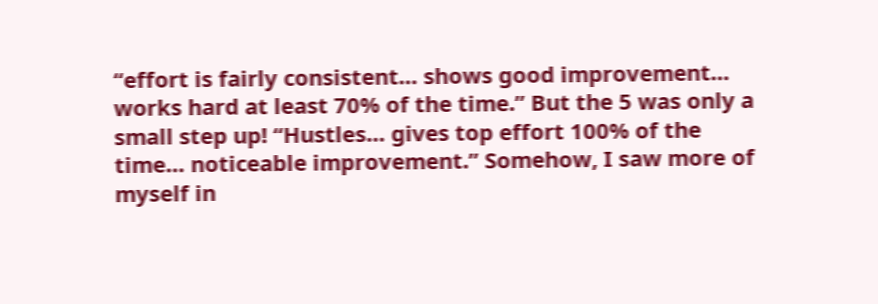“effort is fairly consistent… shows good improvement… works hard at least 70% of the time.” But the 5 was only a small step up! “Hustles… gives top effort 100% of the time… noticeable improvement.” Somehow, I saw more of myself in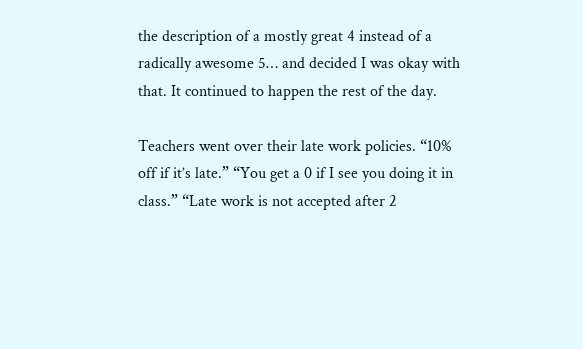the description of a mostly great 4 instead of a radically awesome 5… and decided I was okay with that. It continued to happen the rest of the day.

Teachers went over their late work policies. “10% off if it’s late.” “You get a 0 if I see you doing it in class.” “Late work is not accepted after 2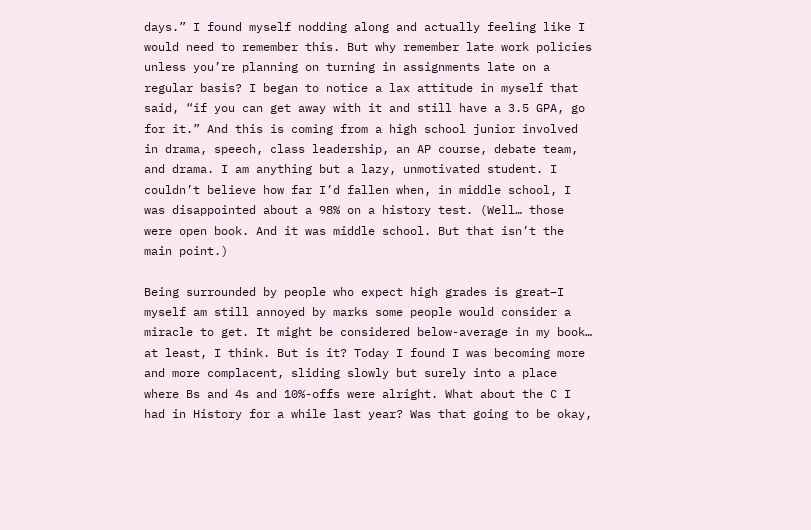days.” I found myself nodding along and actually feeling like I would need to remember this. But why remember late work policies unless you’re planning on turning in assignments late on a regular basis? I began to notice a lax attitude in myself that said, “if you can get away with it and still have a 3.5 GPA, go for it.” And this is coming from a high school junior involved in drama, speech, class leadership, an AP course, debate team, and drama. I am anything but a lazy, unmotivated student. I couldn’t believe how far I’d fallen when, in middle school, I was disappointed about a 98% on a history test. (Well… those were open book. And it was middle school. But that isn’t the main point.)

Being surrounded by people who expect high grades is great–I myself am still annoyed by marks some people would consider a miracle to get. It might be considered below-average in my book… at least, I think. But is it? Today I found I was becoming more and more complacent, sliding slowly but surely into a place where Bs and 4s and 10%-offs were alright. What about the C I had in History for a while last year? Was that going to be okay,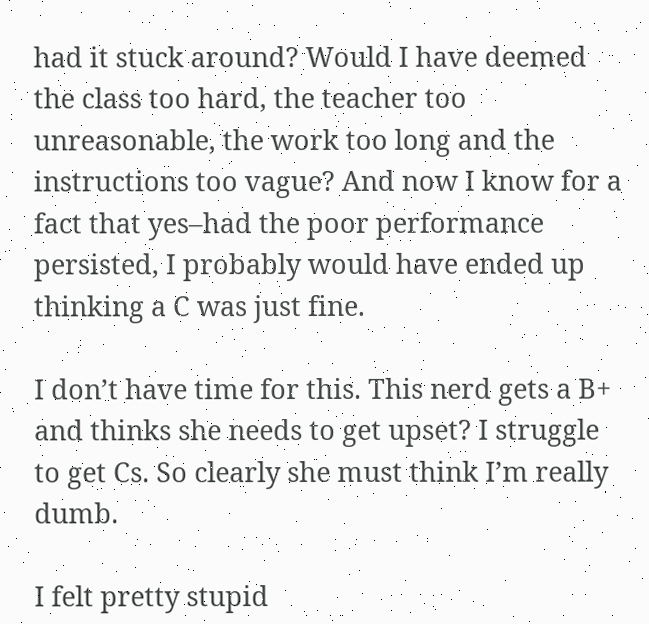had it stuck around? Would I have deemed the class too hard, the teacher too unreasonable, the work too long and the instructions too vague? And now I know for a fact that yes–had the poor performance persisted, I probably would have ended up thinking a C was just fine.

I don’t have time for this. This nerd gets a B+ and thinks she needs to get upset? I struggle to get Cs. So clearly she must think I’m really dumb.

I felt pretty stupid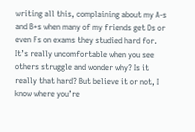writing all this, complaining about my A-s and B+s when many of my friends get Ds or even Fs on exams they studied hard for. It’s really uncomfortable when you see others struggle and wonder why? Is it really that hard? But believe it or not, I know where you’re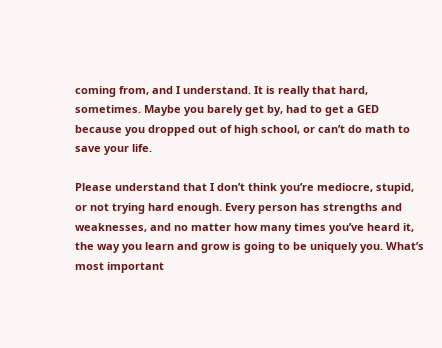coming from, and I understand. It is really that hard, sometimes. Maybe you barely get by, had to get a GED because you dropped out of high school, or can’t do math to save your life.

Please understand that I don’t think you’re mediocre, stupid, or not trying hard enough. Every person has strengths and weaknesses, and no matter how many times you’ve heard it, the way you learn and grow is going to be uniquely you. What’s most important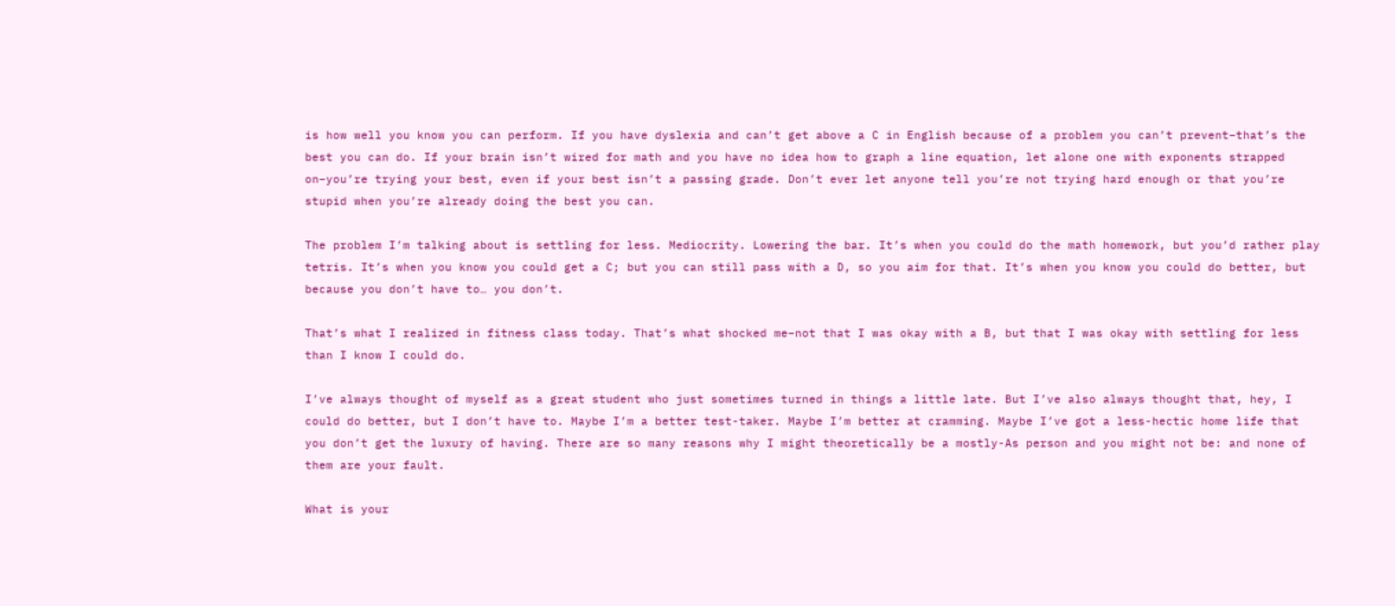is how well you know you can perform. If you have dyslexia and can’t get above a C in English because of a problem you can’t prevent–that’s the best you can do. If your brain isn’t wired for math and you have no idea how to graph a line equation, let alone one with exponents strapped on–you’re trying your best, even if your best isn’t a passing grade. Don’t ever let anyone tell you’re not trying hard enough or that you’re stupid when you’re already doing the best you can.

The problem I’m talking about is settling for less. Mediocrity. Lowering the bar. It’s when you could do the math homework, but you’d rather play tetris. It’s when you know you could get a C; but you can still pass with a D, so you aim for that. It’s when you know you could do better, but because you don’t have to… you don’t.

That’s what I realized in fitness class today. That’s what shocked me–not that I was okay with a B, but that I was okay with settling for less than I know I could do.

I’ve always thought of myself as a great student who just sometimes turned in things a little late. But I’ve also always thought that, hey, I could do better, but I don’t have to. Maybe I’m a better test-taker. Maybe I’m better at cramming. Maybe I’ve got a less-hectic home life that you don’t get the luxury of having. There are so many reasons why I might theoretically be a mostly-As person and you might not be: and none of them are your fault.

What is your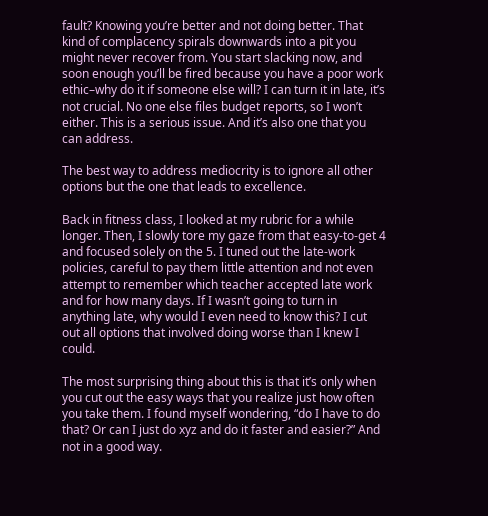fault? Knowing you’re better and not doing better. That kind of complacency spirals downwards into a pit you might never recover from. You start slacking now, and soon enough you’ll be fired because you have a poor work ethic–why do it if someone else will? I can turn it in late, it’s not crucial. No one else files budget reports, so I won’t either. This is a serious issue. And it’s also one that you can address.

The best way to address mediocrity is to ignore all other options but the one that leads to excellence.

Back in fitness class, I looked at my rubric for a while longer. Then, I slowly tore my gaze from that easy-to-get 4 and focused solely on the 5. I tuned out the late-work policies, careful to pay them little attention and not even attempt to remember which teacher accepted late work and for how many days. If I wasn’t going to turn in anything late, why would I even need to know this? I cut out all options that involved doing worse than I knew I could.

The most surprising thing about this is that it’s only when you cut out the easy ways that you realize just how often you take them. I found myself wondering, “do I have to do that? Or can I just do xyz and do it faster and easier?” And not in a good way.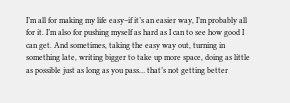I’m all for making my life easy–if it’s an easier way, I’m probably all for it. I’m also for pushing myself as hard as I can to see how good I can get. And sometimes, taking the easy way out, turning in something late, writing bigger to take up more space, doing as little as possible just as long as you pass… that’s not getting better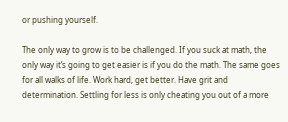or pushing yourself.

The only way to grow is to be challenged. If you suck at math, the only way it’s going to get easier is if you do the math. The same goes for all walks of life. Work hard, get better. Have grit and determination. Settling for less is only cheating you out of a more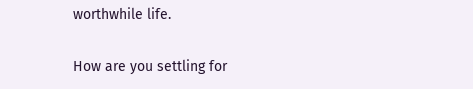worthwhile life.

How are you settling for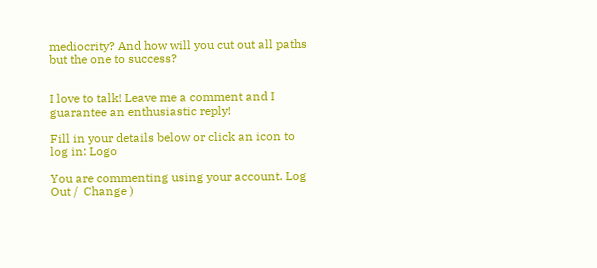mediocrity? And how will you cut out all paths but the one to success?


I love to talk! Leave me a comment and I guarantee an enthusiastic reply!

Fill in your details below or click an icon to log in: Logo

You are commenting using your account. Log Out /  Change )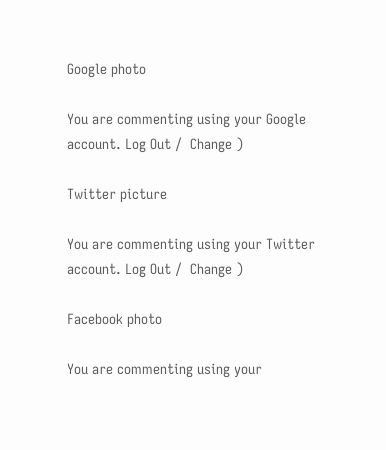Google photo

You are commenting using your Google account. Log Out /  Change )

Twitter picture

You are commenting using your Twitter account. Log Out /  Change )

Facebook photo

You are commenting using your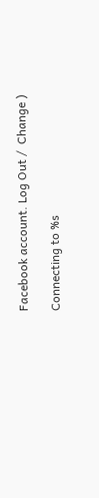Facebook account. Log Out /  Change )

Connecting to %s